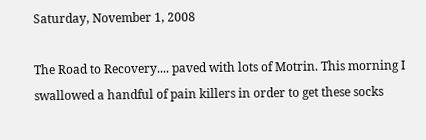Saturday, November 1, 2008

The Road to Recovery.... paved with lots of Motrin. This morning I swallowed a handful of pain killers in order to get these socks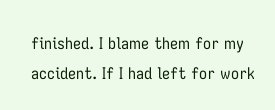finished. I blame them for my accident. If I had left for work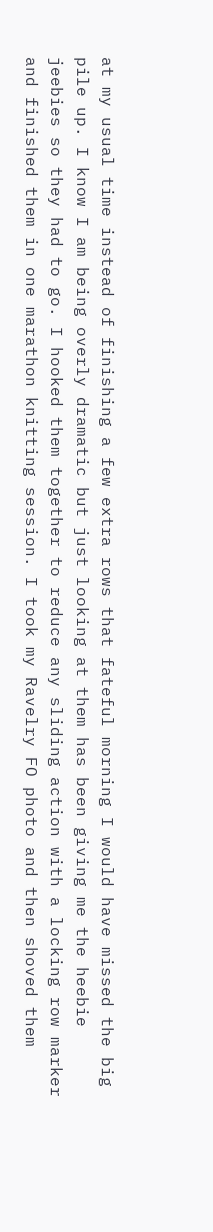at my usual time instead of finishing a few extra rows that fateful morning I would have missed the big pile up. I know I am being overly dramatic but just looking at them has been giving me the heebie jeebies so they had to go. I hooked them together to reduce any sliding action with a locking row marker and finished them in one marathon knitting session. I took my Ravelry FO photo and then shoved them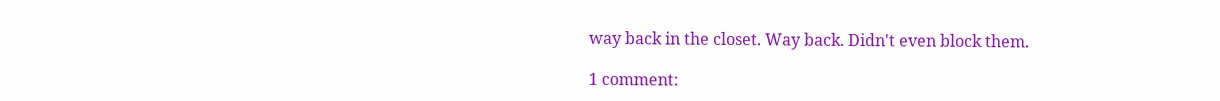way back in the closet. Way back. Didn't even block them.

1 comment: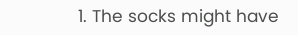1. The socks might have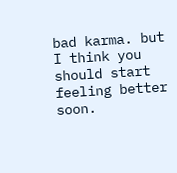bad karma. but I think you should start feeling better soon.